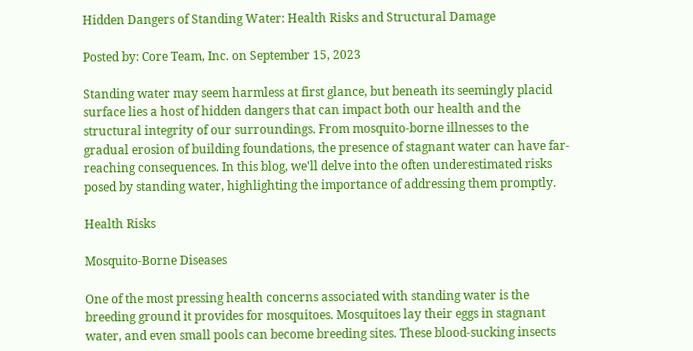Hidden Dangers of Standing Water: Health Risks and Structural Damage

Posted by: Core Team, Inc. on September 15, 2023

Standing water may seem harmless at first glance, but beneath its seemingly placid surface lies a host of hidden dangers that can impact both our health and the structural integrity of our surroundings. From mosquito-borne illnesses to the gradual erosion of building foundations, the presence of stagnant water can have far-reaching consequences. In this blog, we'll delve into the often underestimated risks posed by standing water, highlighting the importance of addressing them promptly.

Health Risks

Mosquito-Borne Diseases

One of the most pressing health concerns associated with standing water is the breeding ground it provides for mosquitoes. Mosquitoes lay their eggs in stagnant water, and even small pools can become breeding sites. These blood-sucking insects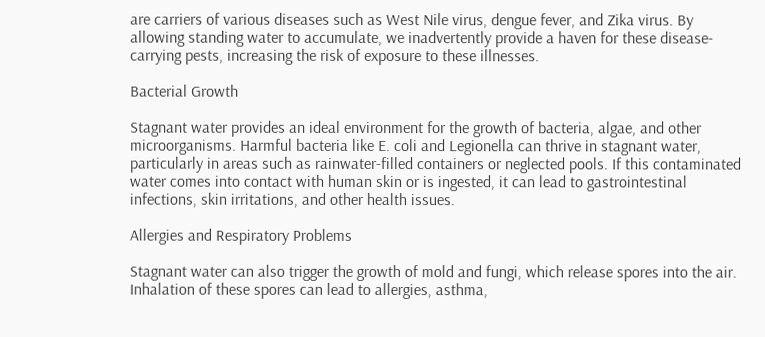are carriers of various diseases such as West Nile virus, dengue fever, and Zika virus. By allowing standing water to accumulate, we inadvertently provide a haven for these disease-carrying pests, increasing the risk of exposure to these illnesses.

Bacterial Growth

Stagnant water provides an ideal environment for the growth of bacteria, algae, and other microorganisms. Harmful bacteria like E. coli and Legionella can thrive in stagnant water, particularly in areas such as rainwater-filled containers or neglected pools. If this contaminated water comes into contact with human skin or is ingested, it can lead to gastrointestinal infections, skin irritations, and other health issues.

Allergies and Respiratory Problems

Stagnant water can also trigger the growth of mold and fungi, which release spores into the air. Inhalation of these spores can lead to allergies, asthma,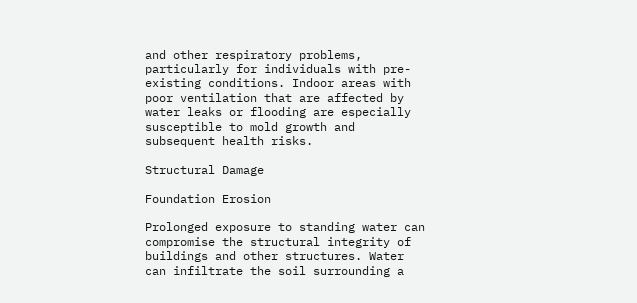and other respiratory problems, particularly for individuals with pre-existing conditions. Indoor areas with poor ventilation that are affected by water leaks or flooding are especially susceptible to mold growth and subsequent health risks.

Structural Damage

Foundation Erosion

Prolonged exposure to standing water can compromise the structural integrity of buildings and other structures. Water can infiltrate the soil surrounding a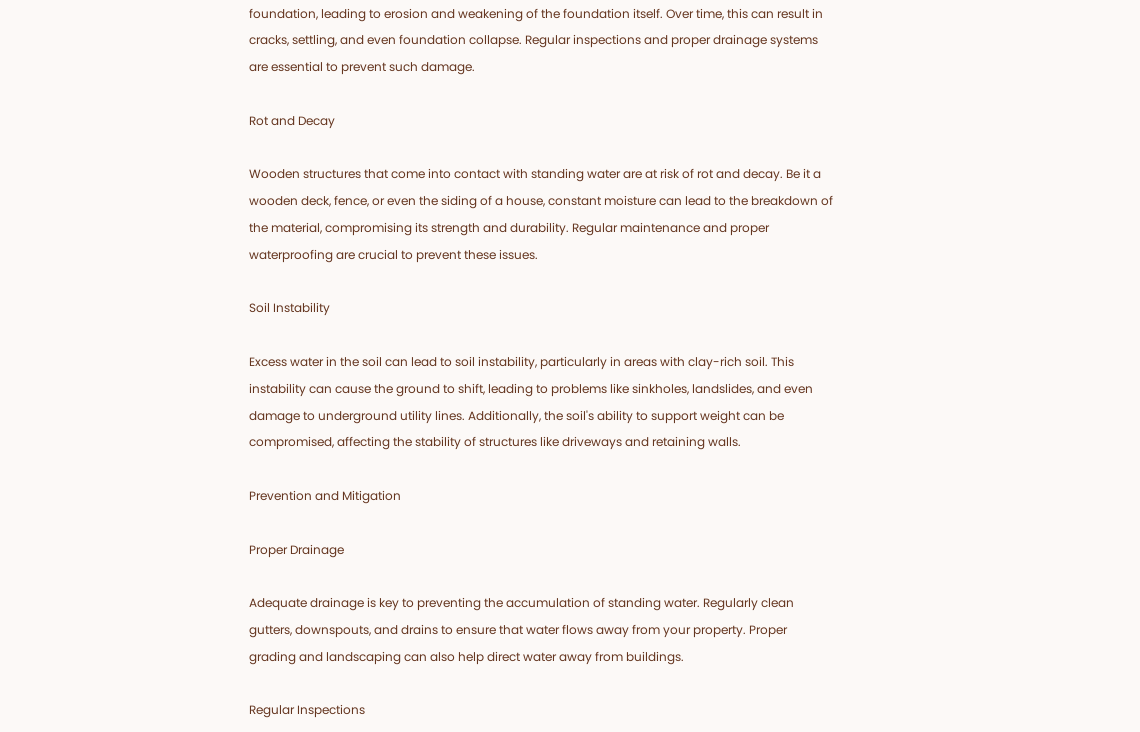foundation, leading to erosion and weakening of the foundation itself. Over time, this can result in cracks, settling, and even foundation collapse. Regular inspections and proper drainage systems are essential to prevent such damage.

Rot and Decay

Wooden structures that come into contact with standing water are at risk of rot and decay. Be it a wooden deck, fence, or even the siding of a house, constant moisture can lead to the breakdown of the material, compromising its strength and durability. Regular maintenance and proper waterproofing are crucial to prevent these issues.

Soil Instability

Excess water in the soil can lead to soil instability, particularly in areas with clay-rich soil. This instability can cause the ground to shift, leading to problems like sinkholes, landslides, and even damage to underground utility lines. Additionally, the soil's ability to support weight can be compromised, affecting the stability of structures like driveways and retaining walls.

Prevention and Mitigation

Proper Drainage

Adequate drainage is key to preventing the accumulation of standing water. Regularly clean gutters, downspouts, and drains to ensure that water flows away from your property. Proper grading and landscaping can also help direct water away from buildings.

Regular Inspections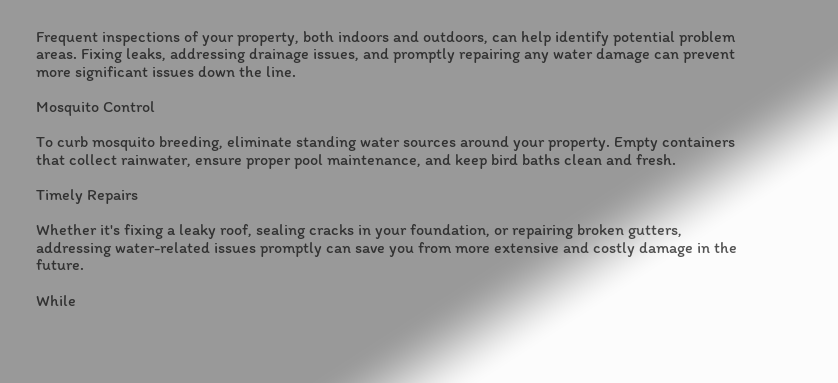Frequent inspections of your property, both indoors and outdoors, can help identify potential problem areas. Fixing leaks, addressing drainage issues, and promptly repairing any water damage can prevent more significant issues down the line.

Mosquito Control

To curb mosquito breeding, eliminate standing water sources around your property. Empty containers that collect rainwater, ensure proper pool maintenance, and keep bird baths clean and fresh.

Timely Repairs

Whether it's fixing a leaky roof, sealing cracks in your foundation, or repairing broken gutters, addressing water-related issues promptly can save you from more extensive and costly damage in the future.

While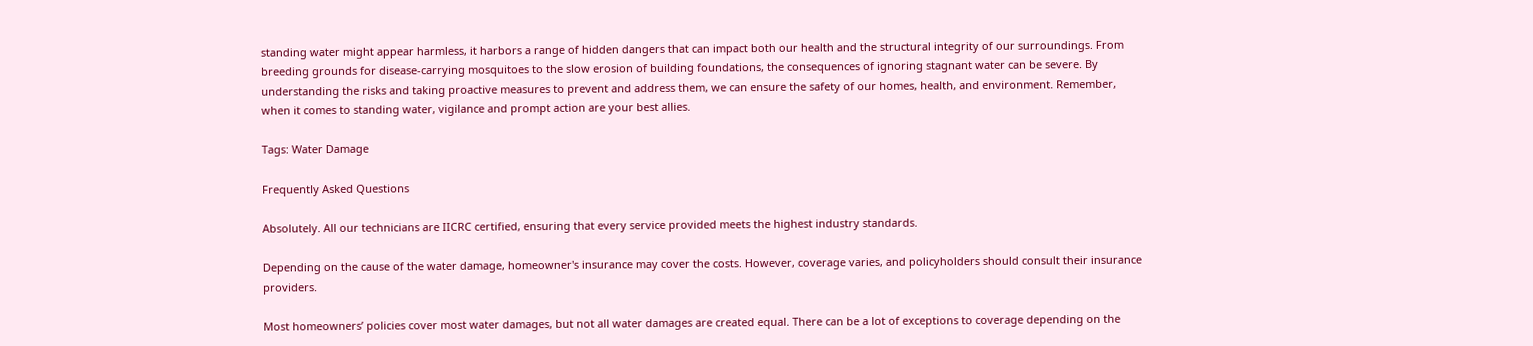standing water might appear harmless, it harbors a range of hidden dangers that can impact both our health and the structural integrity of our surroundings. From breeding grounds for disease-carrying mosquitoes to the slow erosion of building foundations, the consequences of ignoring stagnant water can be severe. By understanding the risks and taking proactive measures to prevent and address them, we can ensure the safety of our homes, health, and environment. Remember, when it comes to standing water, vigilance and prompt action are your best allies.

Tags: Water Damage

Frequently Asked Questions

Absolutely. All our technicians are IICRC certified, ensuring that every service provided meets the highest industry standards.

Depending on the cause of the water damage, homeowner's insurance may cover the costs. However, coverage varies, and policyholders should consult their insurance providers.

Most homeowners’ policies cover most water damages, but not all water damages are created equal. There can be a lot of exceptions to coverage depending on the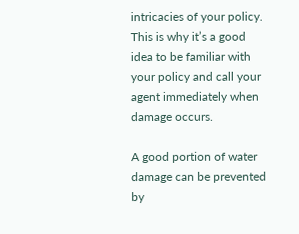intricacies of your policy. This is why it’s a good idea to be familiar with your policy and call your agent immediately when damage occurs.

A good portion of water damage can be prevented by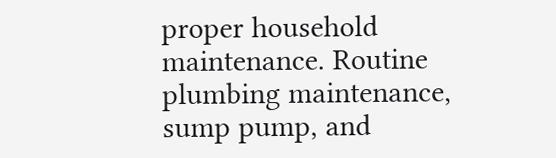proper household maintenance. Routine plumbing maintenance, sump pump, and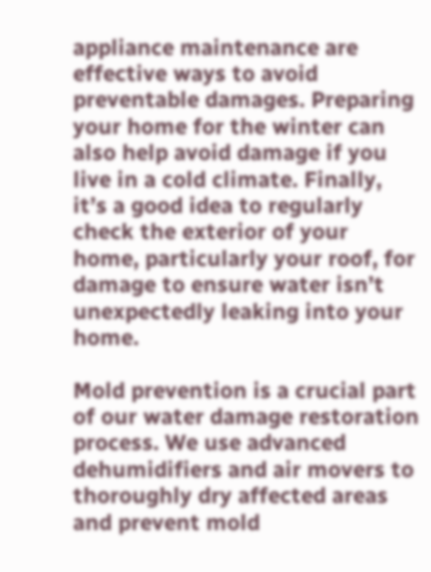appliance maintenance are effective ways to avoid preventable damages. Preparing your home for the winter can also help avoid damage if you live in a cold climate. Finally, it’s a good idea to regularly check the exterior of your home, particularly your roof, for damage to ensure water isn’t unexpectedly leaking into your home.

Mold prevention is a crucial part of our water damage restoration process. We use advanced dehumidifiers and air movers to thoroughly dry affected areas and prevent mold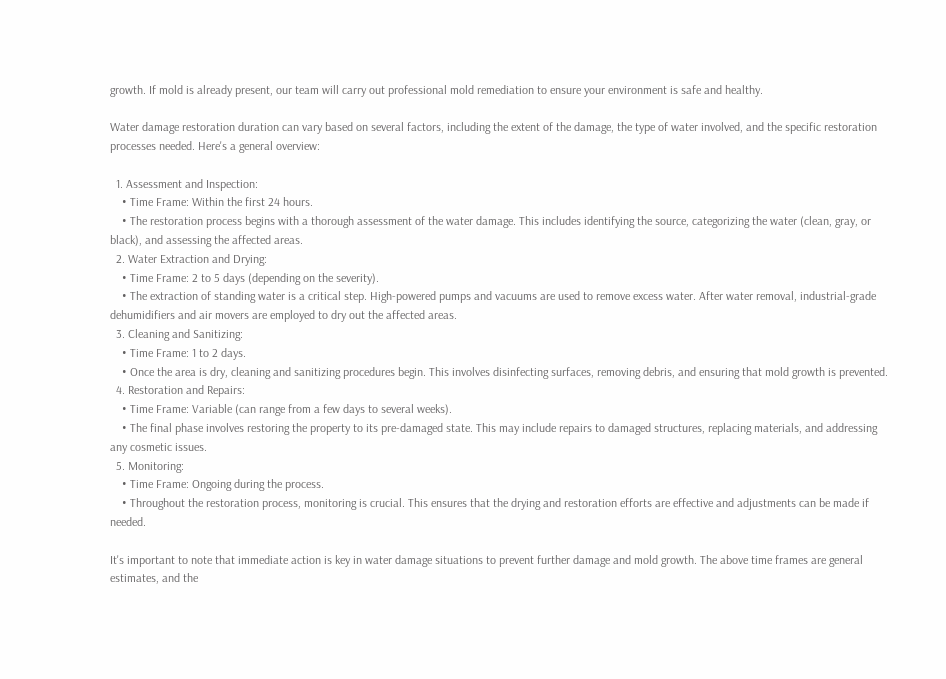growth. If mold is already present, our team will carry out professional mold remediation to ensure your environment is safe and healthy.

Water damage restoration duration can vary based on several factors, including the extent of the damage, the type of water involved, and the specific restoration processes needed. Here's a general overview:

  1. Assessment and Inspection:
    • Time Frame: Within the first 24 hours.
    • The restoration process begins with a thorough assessment of the water damage. This includes identifying the source, categorizing the water (clean, gray, or black), and assessing the affected areas.
  2. Water Extraction and Drying:
    • Time Frame: 2 to 5 days (depending on the severity).
    • The extraction of standing water is a critical step. High-powered pumps and vacuums are used to remove excess water. After water removal, industrial-grade dehumidifiers and air movers are employed to dry out the affected areas.
  3. Cleaning and Sanitizing:
    • Time Frame: 1 to 2 days.
    • Once the area is dry, cleaning and sanitizing procedures begin. This involves disinfecting surfaces, removing debris, and ensuring that mold growth is prevented.
  4. Restoration and Repairs:
    • Time Frame: Variable (can range from a few days to several weeks).
    • The final phase involves restoring the property to its pre-damaged state. This may include repairs to damaged structures, replacing materials, and addressing any cosmetic issues.
  5. Monitoring:
    • Time Frame: Ongoing during the process.
    • Throughout the restoration process, monitoring is crucial. This ensures that the drying and restoration efforts are effective and adjustments can be made if needed.

It's important to note that immediate action is key in water damage situations to prevent further damage and mold growth. The above time frames are general estimates, and the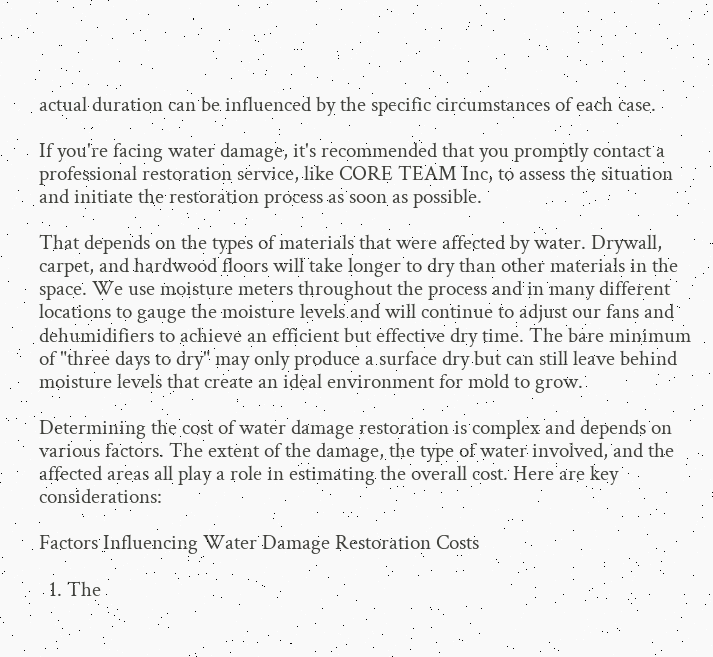actual duration can be influenced by the specific circumstances of each case.

If you're facing water damage, it's recommended that you promptly contact a professional restoration service, like CORE TEAM Inc, to assess the situation and initiate the restoration process as soon as possible.

That depends on the types of materials that were affected by water. Drywall, carpet, and hardwood floors will take longer to dry than other materials in the space. We use moisture meters throughout the process and in many different locations to gauge the moisture levels and will continue to adjust our fans and dehumidifiers to achieve an efficient but effective dry time. The bare minimum of "three days to dry" may only produce a surface dry but can still leave behind moisture levels that create an ideal environment for mold to grow.

Determining the cost of water damage restoration is complex and depends on various factors. The extent of the damage, the type of water involved, and the affected areas all play a role in estimating the overall cost. Here are key considerations:

Factors Influencing Water Damage Restoration Costs

  1. The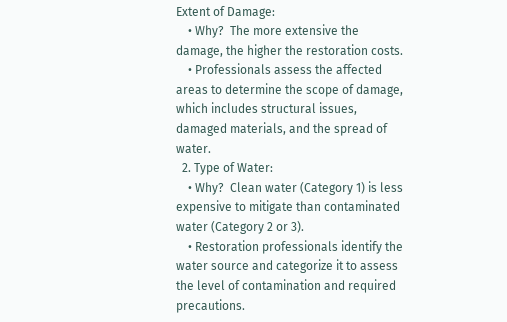Extent of Damage:
    • Why?  The more extensive the damage, the higher the restoration costs.
    • Professionals assess the affected areas to determine the scope of damage, which includes structural issues, damaged materials, and the spread of water.
  2. Type of Water:
    • Why?  Clean water (Category 1) is less expensive to mitigate than contaminated water (Category 2 or 3).
    • Restoration professionals identify the water source and categorize it to assess the level of contamination and required precautions.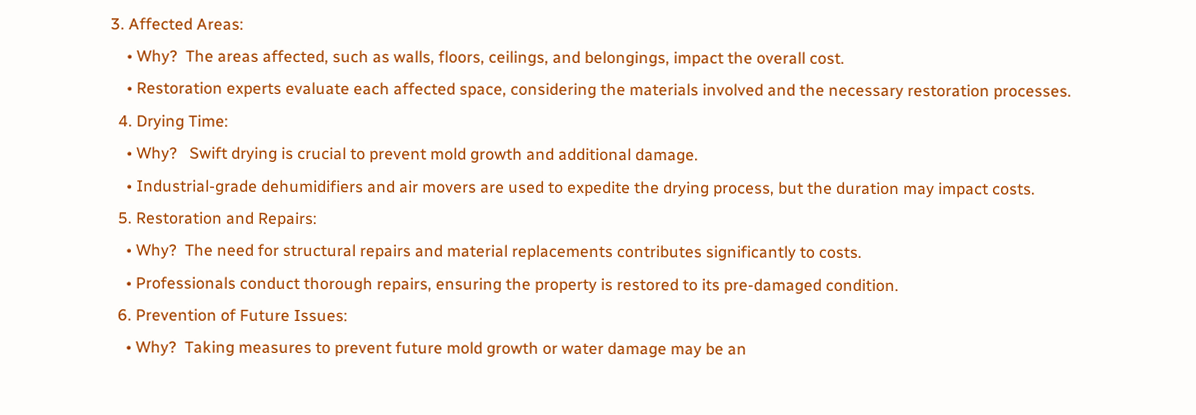3. Affected Areas:
    • Why?  The areas affected, such as walls, floors, ceilings, and belongings, impact the overall cost.
    • Restoration experts evaluate each affected space, considering the materials involved and the necessary restoration processes.
  4. Drying Time:
    • Why?   Swift drying is crucial to prevent mold growth and additional damage.
    • Industrial-grade dehumidifiers and air movers are used to expedite the drying process, but the duration may impact costs.
  5. Restoration and Repairs:
    • Why?  The need for structural repairs and material replacements contributes significantly to costs.
    • Professionals conduct thorough repairs, ensuring the property is restored to its pre-damaged condition.
  6. Prevention of Future Issues:
    • Why?  Taking measures to prevent future mold growth or water damage may be an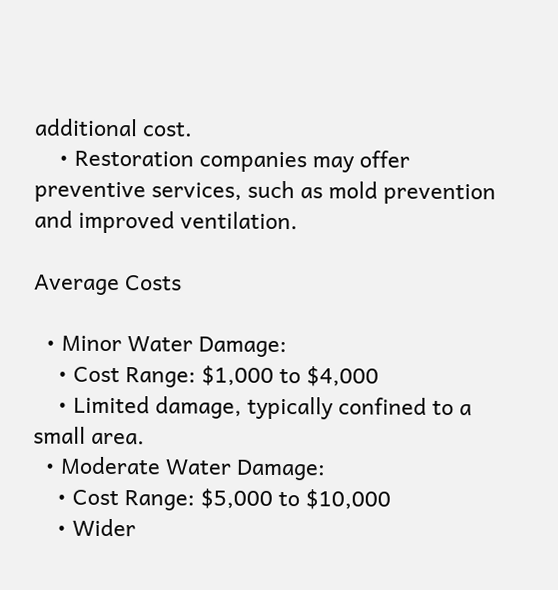additional cost.
    • Restoration companies may offer preventive services, such as mold prevention and improved ventilation.

Average Costs

  • Minor Water Damage:
    • Cost Range: $1,000 to $4,000
    • Limited damage, typically confined to a small area.
  • Moderate Water Damage:
    • Cost Range: $5,000 to $10,000
    • Wider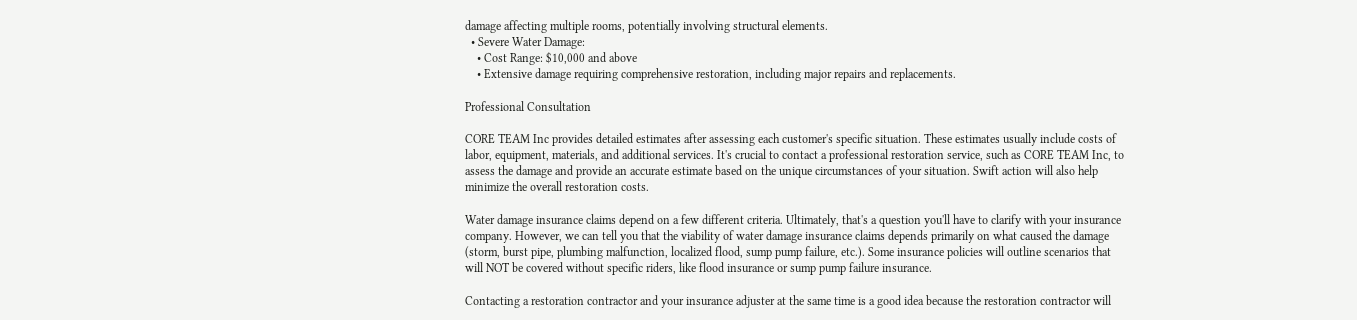damage affecting multiple rooms, potentially involving structural elements.
  • Severe Water Damage:
    • Cost Range: $10,000 and above
    • Extensive damage requiring comprehensive restoration, including major repairs and replacements.

Professional Consultation

CORE TEAM Inc provides detailed estimates after assessing each customer's specific situation. These estimates usually include costs of labor, equipment, materials, and additional services. It's crucial to contact a professional restoration service, such as CORE TEAM Inc, to assess the damage and provide an accurate estimate based on the unique circumstances of your situation. Swift action will also help minimize the overall restoration costs.

Water damage insurance claims depend on a few different criteria. Ultimately, that's a question you'll have to clarify with your insurance company. However, we can tell you that the viability of water damage insurance claims depends primarily on what caused the damage (storm, burst pipe, plumbing malfunction, localized flood, sump pump failure, etc.). Some insurance policies will outline scenarios that will NOT be covered without specific riders, like flood insurance or sump pump failure insurance.

Contacting a restoration contractor and your insurance adjuster at the same time is a good idea because the restoration contractor will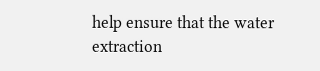help ensure that the water extraction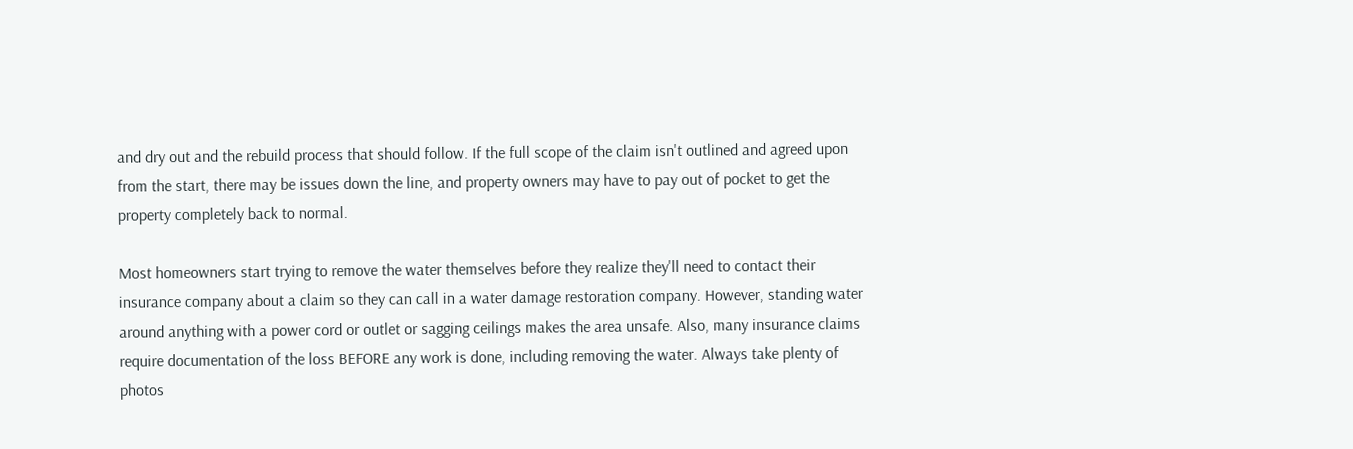and dry out and the rebuild process that should follow. If the full scope of the claim isn't outlined and agreed upon from the start, there may be issues down the line, and property owners may have to pay out of pocket to get the property completely back to normal.

Most homeowners start trying to remove the water themselves before they realize they'll need to contact their insurance company about a claim so they can call in a water damage restoration company. However, standing water around anything with a power cord or outlet or sagging ceilings makes the area unsafe. Also, many insurance claims require documentation of the loss BEFORE any work is done, including removing the water. Always take plenty of photos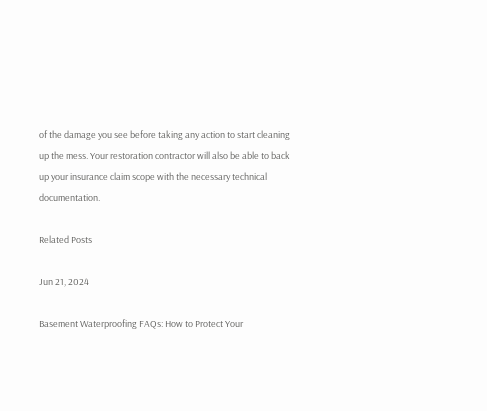of the damage you see before taking any action to start cleaning up the mess. Your restoration contractor will also be able to back up your insurance claim scope with the necessary technical documentation.

Related Posts

Jun 21, 2024

Basement Waterproofing FAQs: How to Protect Your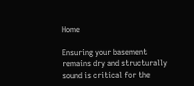Home

Ensuring your basement remains dry and structurally sound is critical for the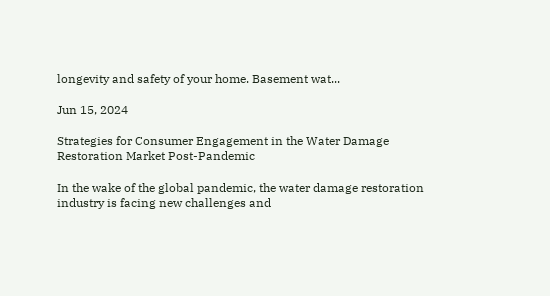longevity and safety of your home. Basement wat...

Jun 15, 2024

Strategies for Consumer Engagement in the Water Damage Restoration Market Post-Pandemic

In the wake of the global pandemic, the water damage restoration industry is facing new challenges and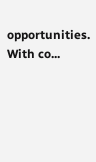opportunities. With co...